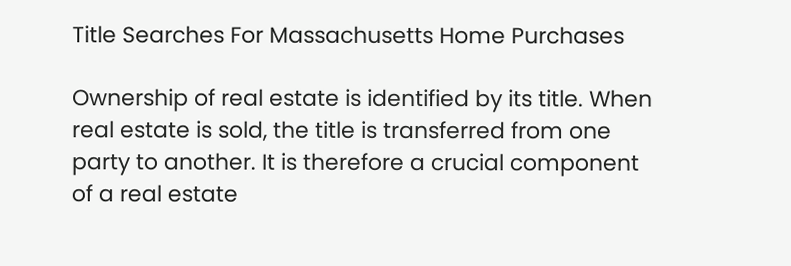Title Searches For Massachusetts Home Purchases

Ownership of real estate is identified by its title. When real estate is sold, the title is transferred from one party to another. It is therefore a crucial component of a real estate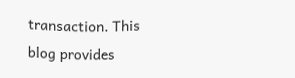transaction. This blog provides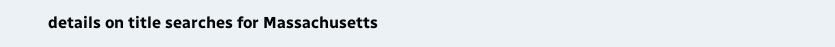details on title searches for Massachusetts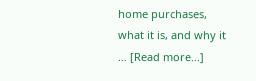home purchases, what it is, and why it … [Read more...]